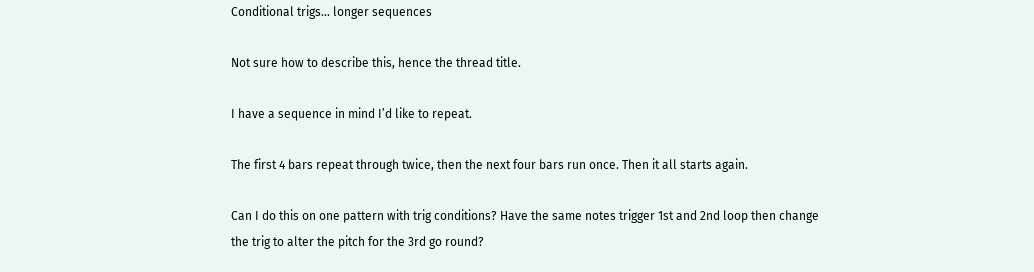Conditional trigs... longer sequences

Not sure how to describe this, hence the thread title.

I have a sequence in mind I’d like to repeat.

The first 4 bars repeat through twice, then the next four bars run once. Then it all starts again.

Can I do this on one pattern with trig conditions? Have the same notes trigger 1st and 2nd loop then change the trig to alter the pitch for the 3rd go round?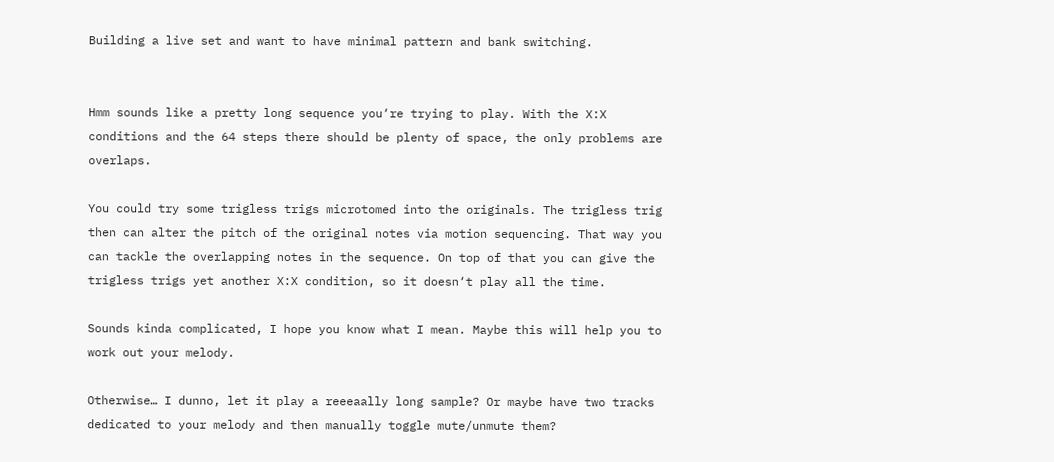Building a live set and want to have minimal pattern and bank switching.


Hmm sounds like a pretty long sequence you‘re trying to play. With the X:X conditions and the 64 steps there should be plenty of space, the only problems are overlaps.

You could try some trigless trigs microtomed into the originals. The trigless trig then can alter the pitch of the original notes via motion sequencing. That way you can tackle the overlapping notes in the sequence. On top of that you can give the trigless trigs yet another X:X condition, so it doesn‘t play all the time.

Sounds kinda complicated, I hope you know what I mean. Maybe this will help you to work out your melody.

Otherwise… I dunno, let it play a reeeaally long sample? Or maybe have two tracks dedicated to your melody and then manually toggle mute/unmute them?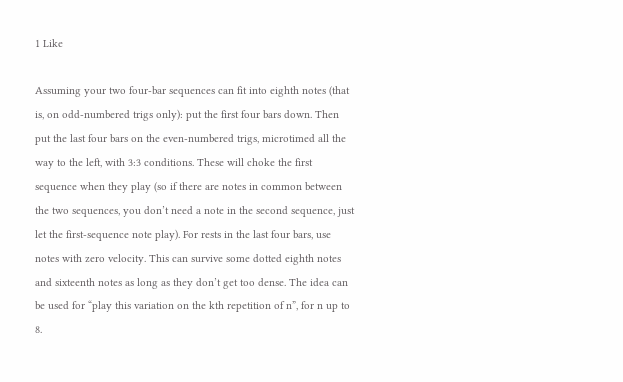1 Like

Assuming your two four-bar sequences can fit into eighth notes (that is, on odd-numbered trigs only): put the first four bars down. Then put the last four bars on the even-numbered trigs, microtimed all the way to the left, with 3:3 conditions. These will choke the first sequence when they play (so if there are notes in common between the two sequences, you don’t need a note in the second sequence, just let the first-sequence note play). For rests in the last four bars, use notes with zero velocity. This can survive some dotted eighth notes and sixteenth notes as long as they don’t get too dense. The idea can be used for “play this variation on the kth repetition of n”, for n up to 8.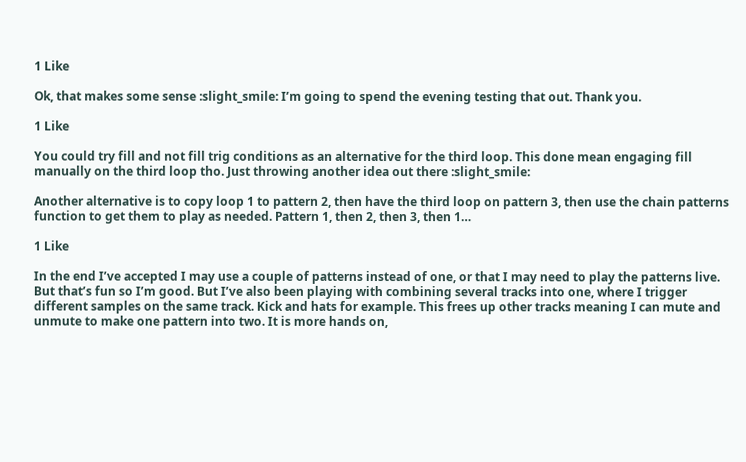1 Like

Ok, that makes some sense :slight_smile: I’m going to spend the evening testing that out. Thank you.

1 Like

You could try fill and not fill trig conditions as an alternative for the third loop. This done mean engaging fill manually on the third loop tho. Just throwing another idea out there :slight_smile:

Another alternative is to copy loop 1 to pattern 2, then have the third loop on pattern 3, then use the chain patterns function to get them to play as needed. Pattern 1, then 2, then 3, then 1…

1 Like

In the end I’ve accepted I may use a couple of patterns instead of one, or that I may need to play the patterns live. But that’s fun so I’m good. But I’ve also been playing with combining several tracks into one, where I trigger different samples on the same track. Kick and hats for example. This frees up other tracks meaning I can mute and unmute to make one pattern into two. It is more hands on,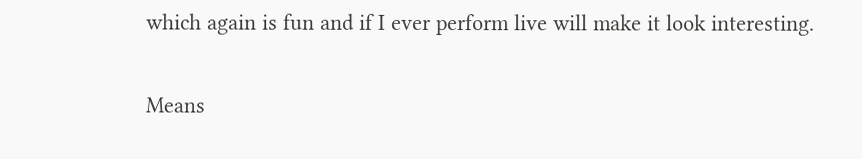which again is fun and if I ever perform live will make it look interesting.

Means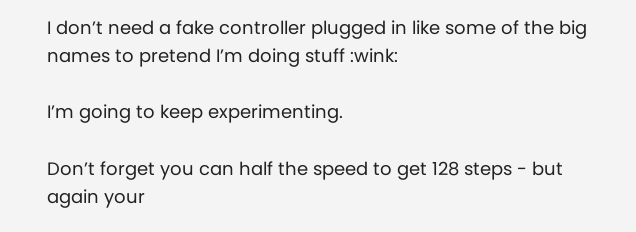I don’t need a fake controller plugged in like some of the big names to pretend I’m doing stuff :wink:

I’m going to keep experimenting.

Don’t forget you can half the speed to get 128 steps - but again your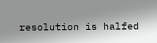resolution is halfed